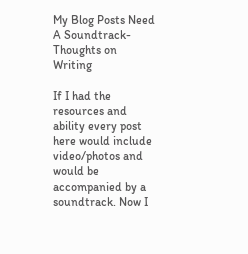My Blog Posts Need A Soundtrack- Thoughts on Writing

If I had the resources and ability every post here would include video/photos and would be accompanied by a soundtrack. Now I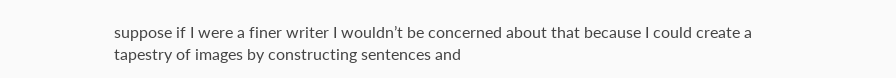suppose if I were a finer writer I wouldn’t be concerned about that because I could create a tapestry of images by constructing sentences and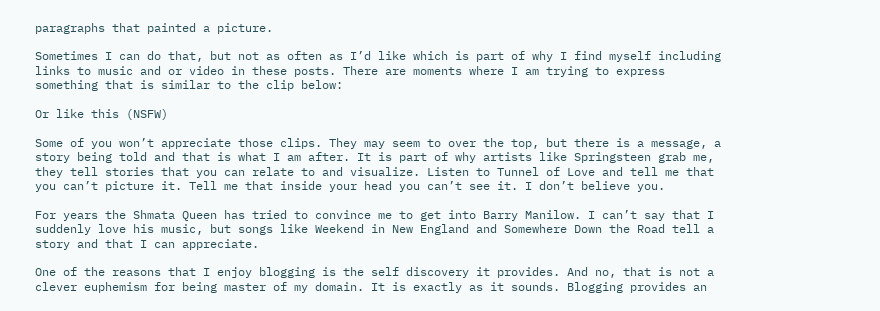paragraphs that painted a picture.

Sometimes I can do that, but not as often as I’d like which is part of why I find myself including links to music and or video in these posts. There are moments where I am trying to express something that is similar to the clip below:

Or like this (NSFW)

Some of you won’t appreciate those clips. They may seem to over the top, but there is a message, a story being told and that is what I am after. It is part of why artists like Springsteen grab me, they tell stories that you can relate to and visualize. Listen to Tunnel of Love and tell me that you can’t picture it. Tell me that inside your head you can’t see it. I don’t believe you.

For years the Shmata Queen has tried to convince me to get into Barry Manilow. I can’t say that I suddenly love his music, but songs like Weekend in New England and Somewhere Down the Road tell a story and that I can appreciate.

One of the reasons that I enjoy blogging is the self discovery it provides. And no, that is not a clever euphemism for being master of my domain. It is exactly as it sounds. Blogging provides an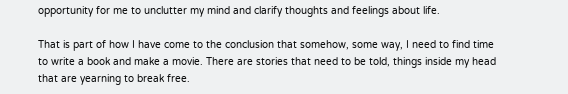opportunity for me to unclutter my mind and clarify thoughts and feelings about life.

That is part of how I have come to the conclusion that somehow, some way, I need to find time to write a book and make a movie. There are stories that need to be told, things inside my head that are yearning to break free.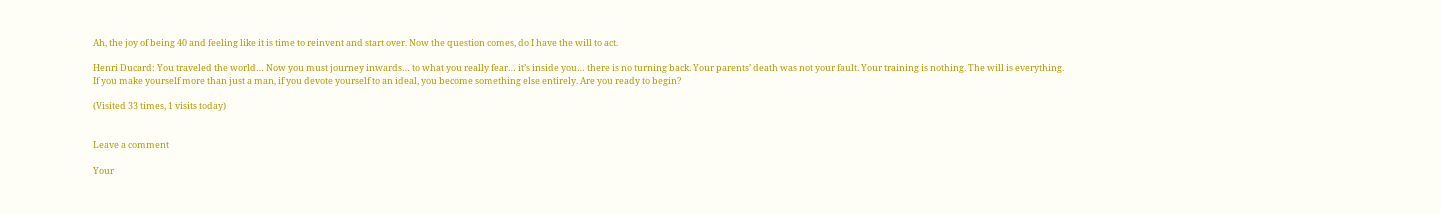Ah, the joy of being 40 and feeling like it is time to reinvent and start over. Now the question comes, do I have the will to act.

Henri Ducard: You traveled the world… Now you must journey inwards… to what you really fear… it’s inside you… there is no turning back. Your parents’ death was not your fault. Your training is nothing. The will is everything. If you make yourself more than just a man, if you devote yourself to an ideal, you become something else entirely. Are you ready to begin?

(Visited 33 times, 1 visits today)


Leave a comment

Your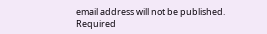email address will not be published. Required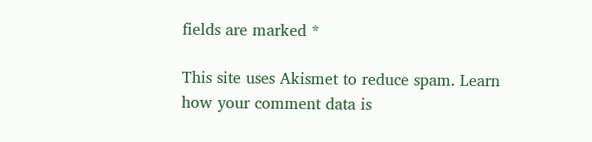fields are marked *

This site uses Akismet to reduce spam. Learn how your comment data is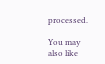processed.

You may also like